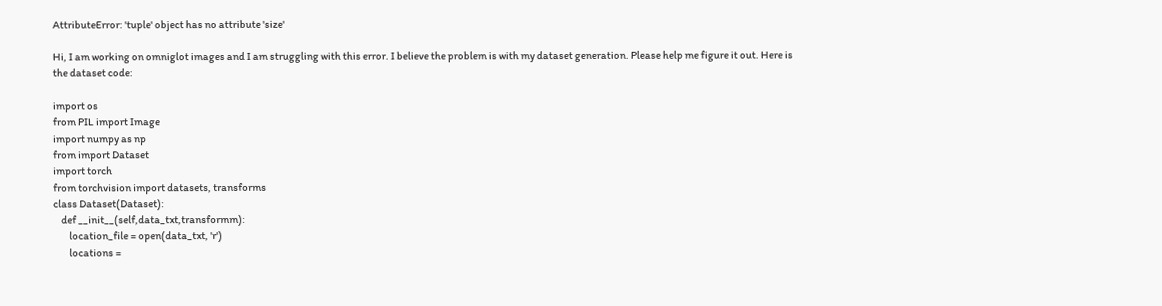AttributeError: 'tuple' object has no attribute 'size'

Hi, I am working on omniglot images and I am struggling with this error. I believe the problem is with my dataset generation. Please help me figure it out. Here is the dataset code:

import os
from PIL import Image
import numpy as np
from import Dataset
import torch
from torchvision import datasets, transforms
class Dataset(Dataset):
    def __init__(self,data_txt,transformm):
        location_file = open(data_txt, 'r')
        locations =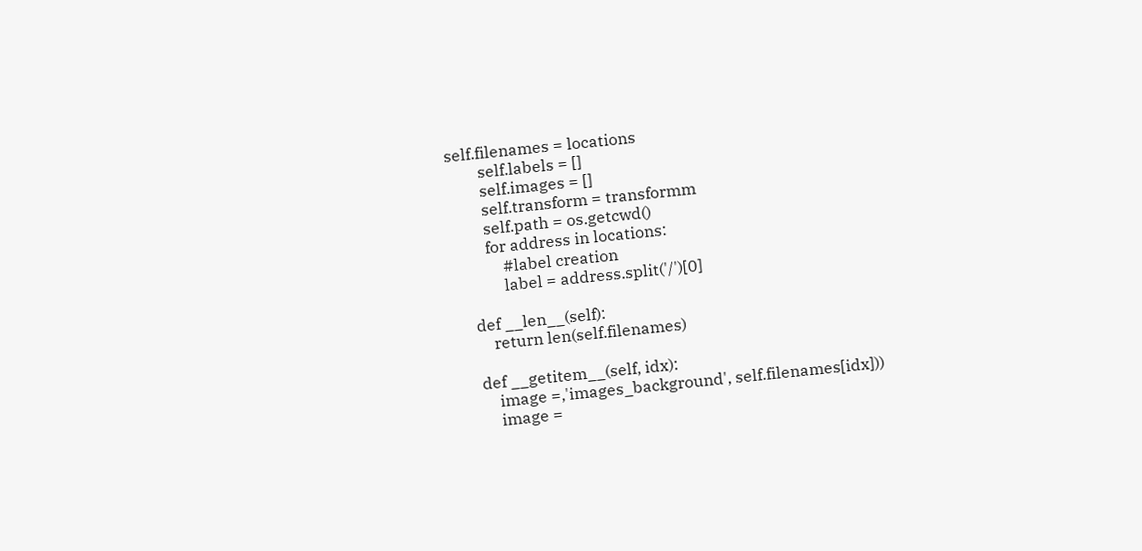self.filenames = locations
        self.labels = []
        self.images = []
        self.transform = transformm
        self.path = os.getcwd()
        for address in locations:
            #label creation
            label = address.split('/')[0]

    def __len__(self):
        return len(self.filenames)

    def __getitem__(self, idx):
        image =,'images_background', self.filenames[idx]))
        image =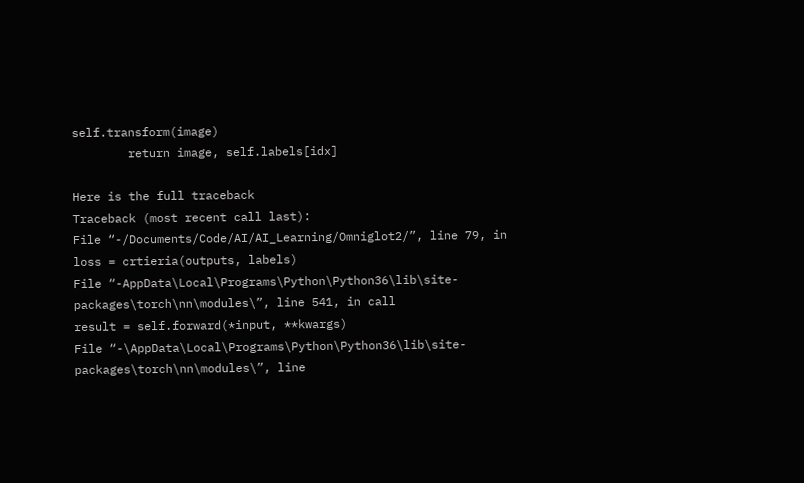self.transform(image)
        return image, self.labels[idx]

Here is the full traceback
Traceback (most recent call last):
File “-/Documents/Code/AI/AI_Learning/Omniglot2/”, line 79, in
loss = crtieria(outputs, labels)
File “-AppData\Local\Programs\Python\Python36\lib\site-packages\torch\nn\modules\”, line 541, in call
result = self.forward(*input, **kwargs)
File “-\AppData\Local\Programs\Python\Python36\lib\site-packages\torch\nn\modules\”, line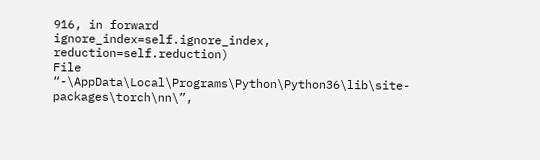916, in forward
ignore_index=self.ignore_index, reduction=self.reduction)
File “-\AppData\Local\Programs\Python\Python36\lib\site-packages\torch\nn\”,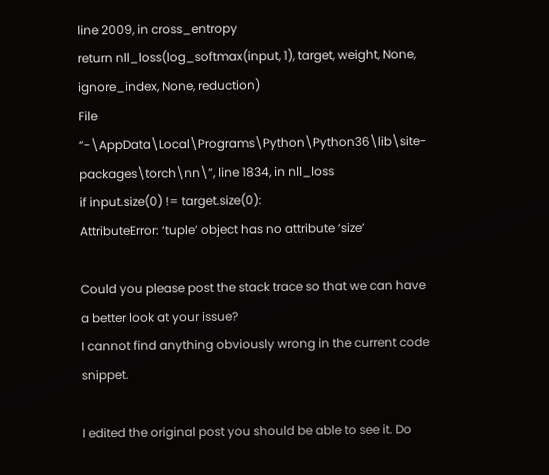line 2009, in cross_entropy
return nll_loss(log_softmax(input, 1), target, weight, None, ignore_index, None, reduction)
File “-\AppData\Local\Programs\Python\Python36\lib\site-packages\torch\nn\”, line 1834, in nll_loss
if input.size(0) != target.size(0):
AttributeError: ‘tuple’ object has no attribute ‘size’

Could you please post the stack trace so that we can have a better look at your issue?
I cannot find anything obviously wrong in the current code snippet.

I edited the original post you should be able to see it. Do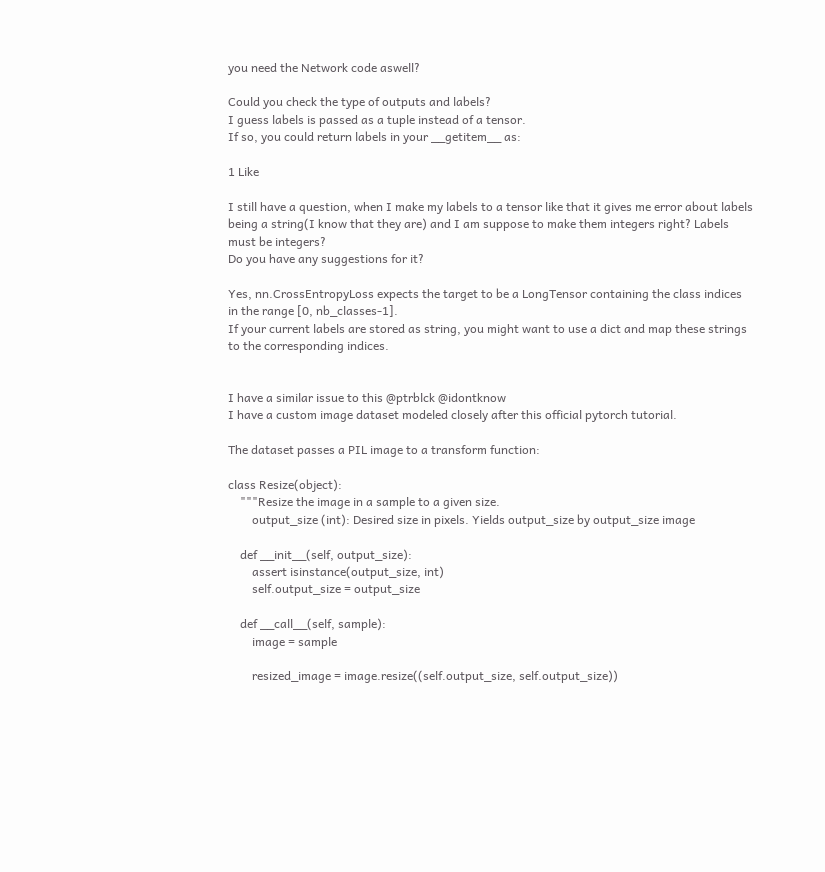you need the Network code aswell?

Could you check the type of outputs and labels?
I guess labels is passed as a tuple instead of a tensor.
If so, you could return labels in your __getitem__ as:

1 Like

I still have a question, when I make my labels to a tensor like that it gives me error about labels being a string(I know that they are) and I am suppose to make them integers right? Labels must be integers?
Do you have any suggestions for it?

Yes, nn.CrossEntropyLoss expects the target to be a LongTensor containing the class indices in the range [0, nb_classes-1].
If your current labels are stored as string, you might want to use a dict and map these strings to the corresponding indices.


I have a similar issue to this @ptrblck @idontknow
I have a custom image dataset modeled closely after this official pytorch tutorial.

The dataset passes a PIL image to a transform function:

class Resize(object):
    """Resize the image in a sample to a given size.
        output_size (int): Desired size in pixels. Yields output_size by output_size image

    def __init__(self, output_size):
        assert isinstance(output_size, int)
        self.output_size = output_size

    def __call__(self, sample):
        image = sample

        resized_image = image.resize((self.output_size, self.output_size))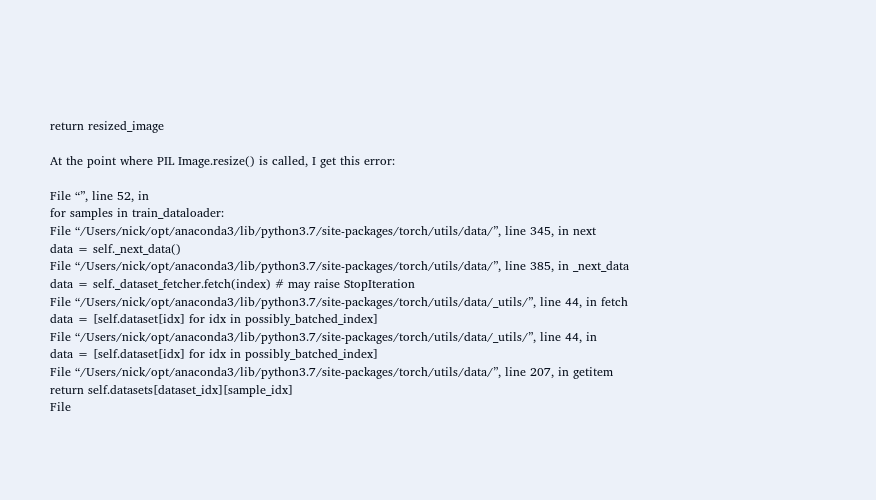return resized_image

At the point where PIL Image.resize() is called, I get this error:

File “”, line 52, in
for samples in train_dataloader:
File “/Users/nick/opt/anaconda3/lib/python3.7/site-packages/torch/utils/data/”, line 345, in next
data = self._next_data()
File “/Users/nick/opt/anaconda3/lib/python3.7/site-packages/torch/utils/data/”, line 385, in _next_data
data = self._dataset_fetcher.fetch(index) # may raise StopIteration
File “/Users/nick/opt/anaconda3/lib/python3.7/site-packages/torch/utils/data/_utils/”, line 44, in fetch
data = [self.dataset[idx] for idx in possibly_batched_index]
File “/Users/nick/opt/anaconda3/lib/python3.7/site-packages/torch/utils/data/_utils/”, line 44, in
data = [self.dataset[idx] for idx in possibly_batched_index]
File “/Users/nick/opt/anaconda3/lib/python3.7/site-packages/torch/utils/data/”, line 207, in getitem
return self.datasets[dataset_idx][sample_idx]
File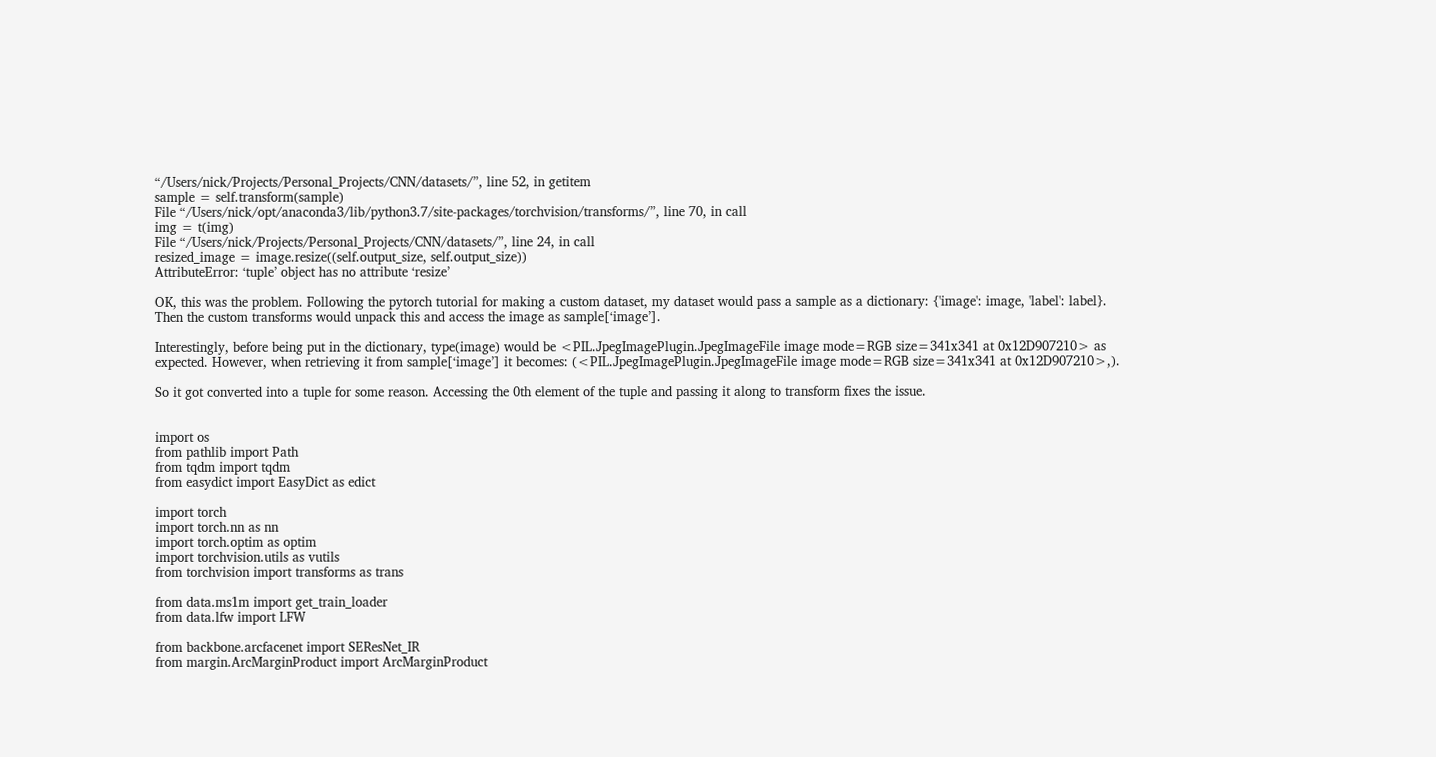“/Users/nick/Projects/Personal_Projects/CNN/datasets/”, line 52, in getitem
sample = self.transform(sample)
File “/Users/nick/opt/anaconda3/lib/python3.7/site-packages/torchvision/transforms/”, line 70, in call
img = t(img)
File “/Users/nick/Projects/Personal_Projects/CNN/datasets/”, line 24, in call
resized_image = image.resize((self.output_size, self.output_size))
AttributeError: ‘tuple’ object has no attribute ‘resize’

OK, this was the problem. Following the pytorch tutorial for making a custom dataset, my dataset would pass a sample as a dictionary: {'image': image, 'label': label}.
Then the custom transforms would unpack this and access the image as sample[‘image’].

Interestingly, before being put in the dictionary, type(image) would be <PIL.JpegImagePlugin.JpegImageFile image mode=RGB size=341x341 at 0x12D907210> as expected. However, when retrieving it from sample[‘image’] it becomes: (<PIL.JpegImagePlugin.JpegImageFile image mode=RGB size=341x341 at 0x12D907210>,).

So it got converted into a tuple for some reason. Accessing the 0th element of the tuple and passing it along to transform fixes the issue.


import os
from pathlib import Path
from tqdm import tqdm
from easydict import EasyDict as edict

import torch
import torch.nn as nn
import torch.optim as optim
import torchvision.utils as vutils
from torchvision import transforms as trans

from data.ms1m import get_train_loader
from data.lfw import LFW

from backbone.arcfacenet import SEResNet_IR
from margin.ArcMarginProduct import ArcMarginProduct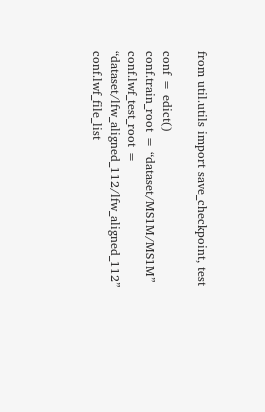from util.utils import save_checkpoint, test

conf = edict()
conf.train_root = “dataset/MS1M/MS1M”
conf.lwf_test_root = “dataset/lfw_aligned_112/lfw_aligned_112”
conf.lwf_file_list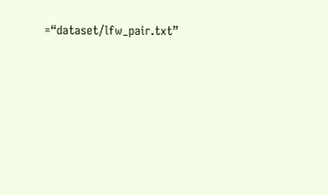=“dataset/lfw_pair.txt”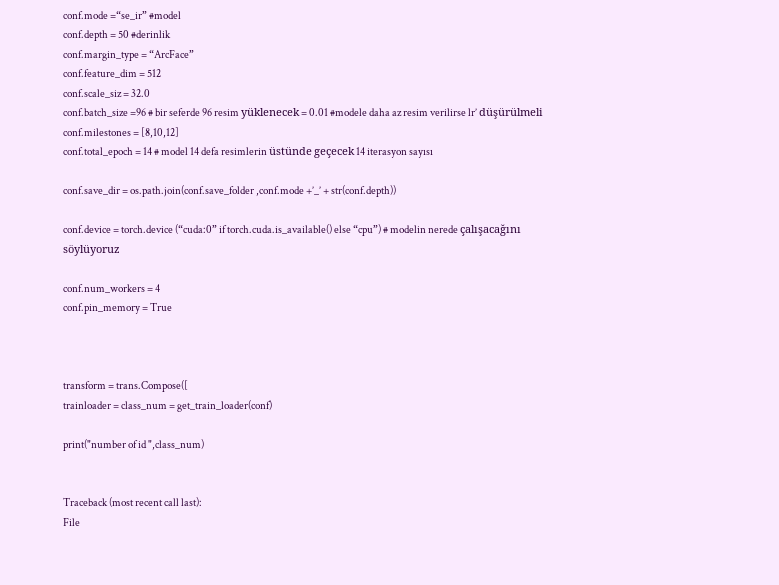conf.mode =“se_ir” #model
conf.depth = 50 #derinlik
conf.margin_type = “ArcFace”
conf.feature_dim = 512
conf.scale_siz = 32.0
conf.batch_size =96 # bir seferde 96 resim yüklenecek = 0.01 #modele daha az resim verilirse lr’ düşürülmeli
conf.milestones = [8,10,12]
conf.total_epoch = 14 # model 14 defa resimlerin üstünde geçecek 14 iterasyon sayısı

conf.save_dir = os.path.join(conf.save_folder ,conf.mode +’_’ + str(conf.depth))

conf.device = torch.device (“cuda:0” if torch.cuda.is_available() else “cpu”) # modelin nerede çalışacağını söylüyoruz

conf.num_workers = 4
conf.pin_memory = True



transform = trans.Compose([
trainloader = class_num = get_train_loader(conf)

print("number of id ",class_num)


Traceback (most recent call last):
File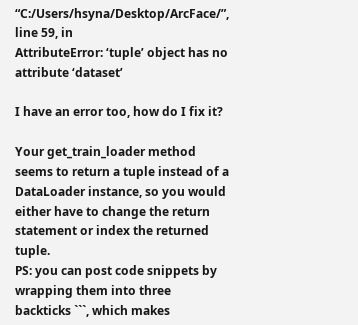“C:/Users/hsyna/Desktop/ArcFace/”, line 59, in
AttributeError: ‘tuple’ object has no attribute ‘dataset’

I have an error too, how do I fix it?

Your get_train_loader method seems to return a tuple instead of a DataLoader instance, so you would either have to change the return statement or index the returned tuple.
PS: you can post code snippets by wrapping them into three backticks ```, which makes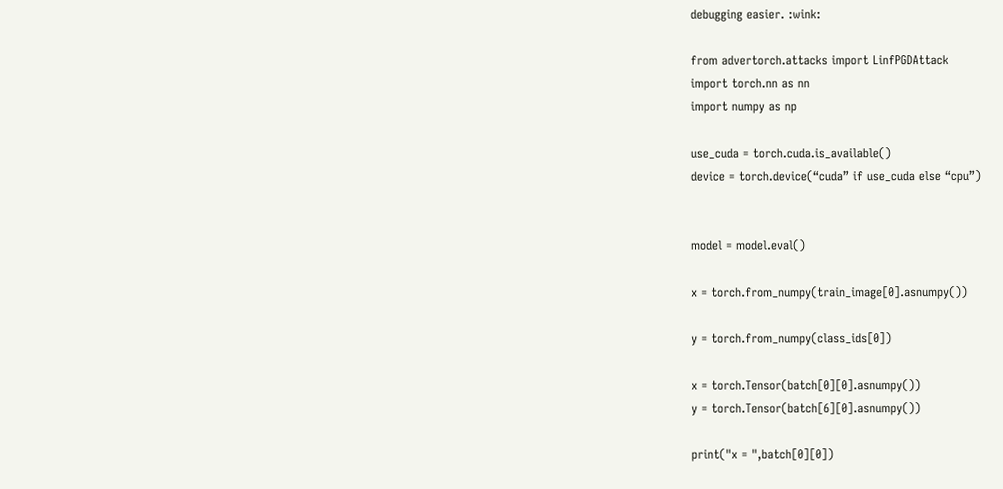debugging easier. :wink:

from advertorch.attacks import LinfPGDAttack
import torch.nn as nn
import numpy as np

use_cuda = torch.cuda.is_available()
device = torch.device(“cuda” if use_cuda else “cpu”)


model = model.eval()

x = torch.from_numpy(train_image[0].asnumpy())

y = torch.from_numpy(class_ids[0])

x = torch.Tensor(batch[0][0].asnumpy())
y = torch.Tensor(batch[6][0].asnumpy())

print("x = ",batch[0][0])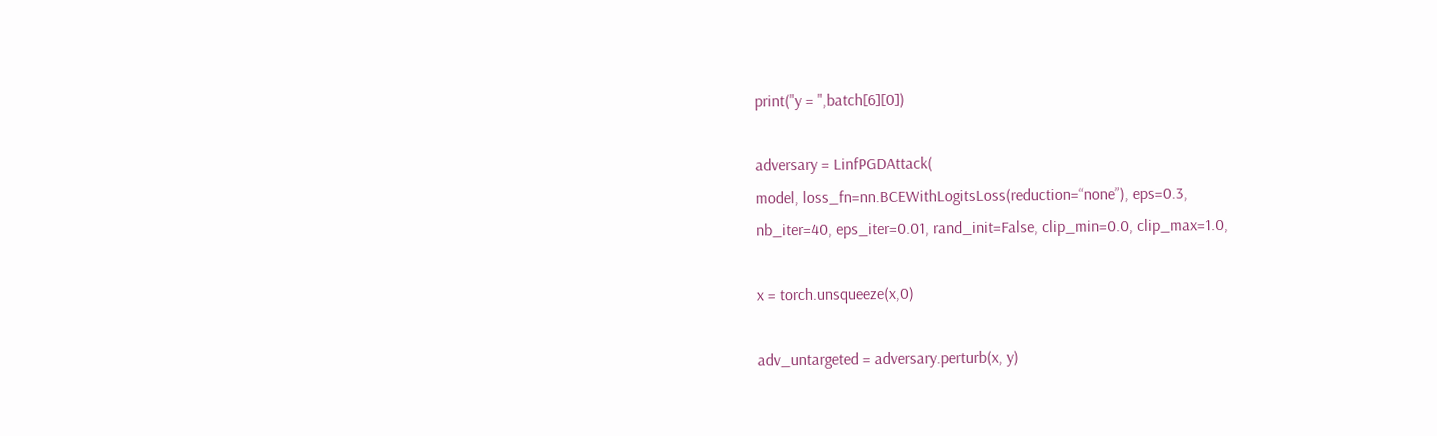print("y = ",batch[6][0])

adversary = LinfPGDAttack(
model, loss_fn=nn.BCEWithLogitsLoss(reduction=“none”), eps=0.3,
nb_iter=40, eps_iter=0.01, rand_init=False, clip_min=0.0, clip_max=1.0,

x = torch.unsqueeze(x,0)

adv_untargeted = adversary.perturb(x, y)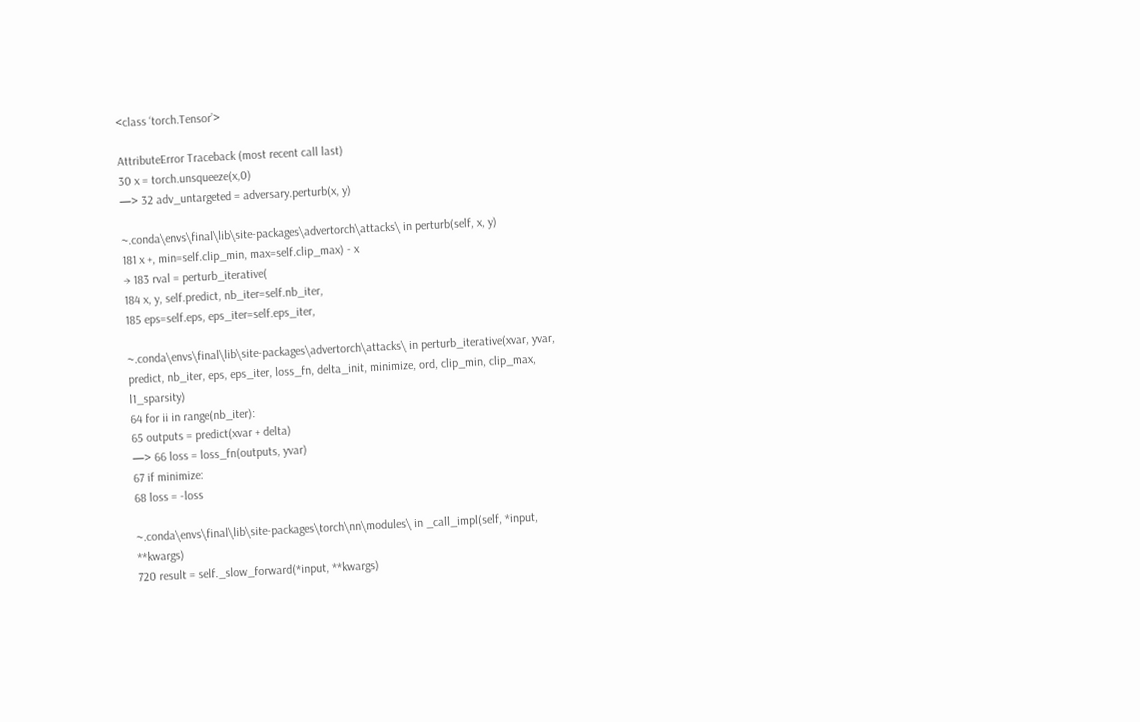<class ‘torch.Tensor’>

AttributeError Traceback (most recent call last)
30 x = torch.unsqueeze(x,0)
—> 32 adv_untargeted = adversary.perturb(x, y)

~.conda\envs\final\lib\site-packages\advertorch\attacks\ in perturb(self, x, y)
181 x +, min=self.clip_min, max=self.clip_max) - x
→ 183 rval = perturb_iterative(
184 x, y, self.predict, nb_iter=self.nb_iter,
185 eps=self.eps, eps_iter=self.eps_iter,

~.conda\envs\final\lib\site-packages\advertorch\attacks\ in perturb_iterative(xvar, yvar, predict, nb_iter, eps, eps_iter, loss_fn, delta_init, minimize, ord, clip_min, clip_max, l1_sparsity)
64 for ii in range(nb_iter):
65 outputs = predict(xvar + delta)
—> 66 loss = loss_fn(outputs, yvar)
67 if minimize:
68 loss = -loss

~.conda\envs\final\lib\site-packages\torch\nn\modules\ in _call_impl(self, *input, **kwargs)
720 result = self._slow_forward(*input, **kwargs)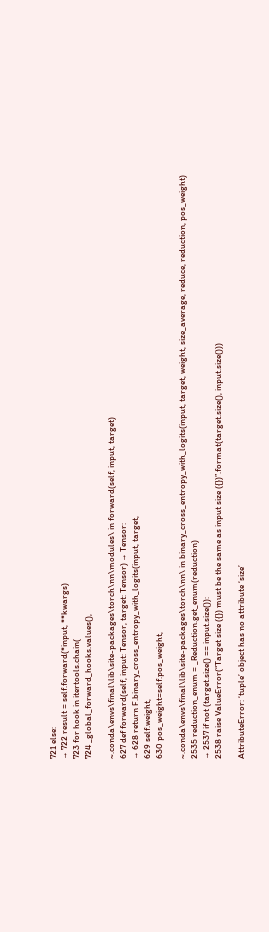721 else:
→ 722 result = self.forward(*input, **kwargs)
723 for hook in itertools.chain(
724 _global_forward_hooks.values(),

~.conda\envs\final\lib\site-packages\torch\nn\modules\ in forward(self, input, target)
627 def forward(self, input: Tensor, target: Tensor) → Tensor:
→ 628 return F.binary_cross_entropy_with_logits(input, target,
629 self.weight,
630 pos_weight=self.pos_weight,

~.conda\envs\final\lib\site-packages\torch\nn\ in binary_cross_entropy_with_logits(input, target, weight, size_average, reduce, reduction, pos_weight)
2535 reduction_enum = _Reduction.get_enum(reduction)
→ 2537 if not (target.size() == input.size()):
2538 raise ValueError(“Target size ({}) must be the same as input size ({})”.format(target.size(), input.size()))

AttributeError: ‘tuple’ object has no attribute ‘size’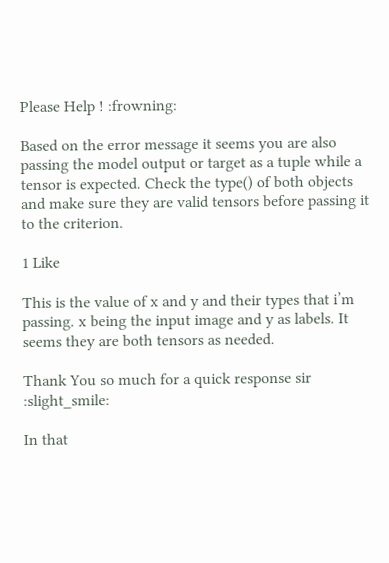Please Help ! :frowning:

Based on the error message it seems you are also passing the model output or target as a tuple while a tensor is expected. Check the type() of both objects and make sure they are valid tensors before passing it to the criterion.

1 Like

This is the value of x and y and their types that i’m passing. x being the input image and y as labels. It seems they are both tensors as needed.

Thank You so much for a quick response sir :slight_smile:

In that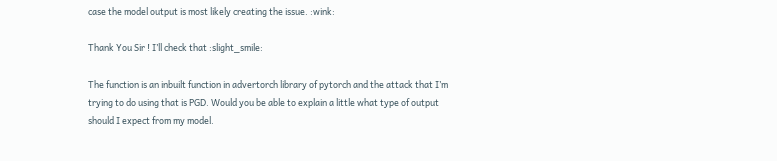case the model output is most likely creating the issue. :wink:

Thank You Sir ! I’ll check that :slight_smile:

The function is an inbuilt function in advertorch library of pytorch and the attack that I’m trying to do using that is PGD. Would you be able to explain a little what type of output should I expect from my model.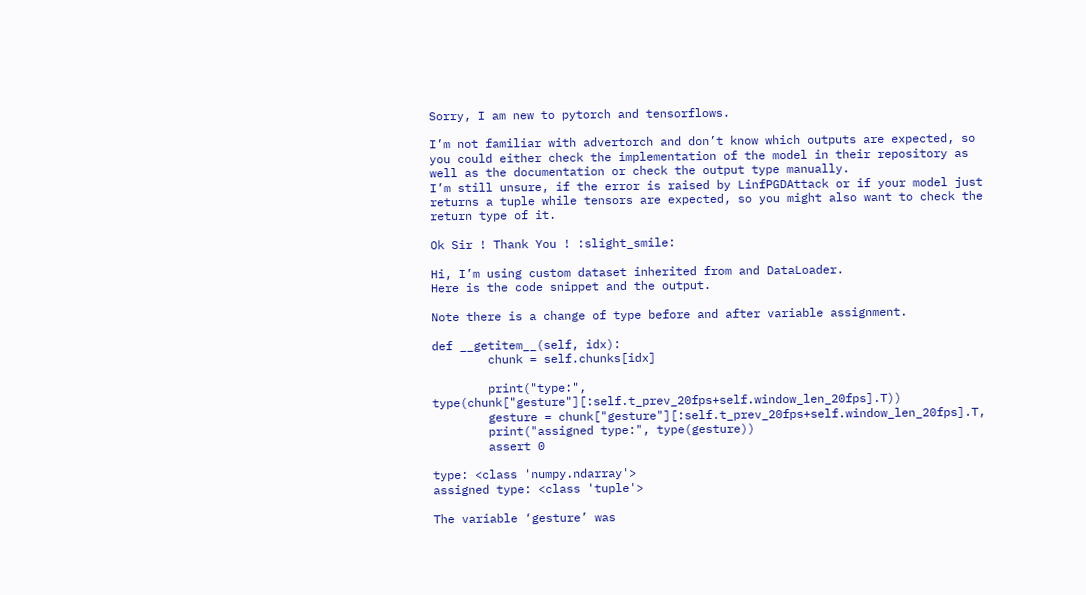Sorry, I am new to pytorch and tensorflows.

I’m not familiar with advertorch and don’t know which outputs are expected, so you could either check the implementation of the model in their repository as well as the documentation or check the output type manually.
I’m still unsure, if the error is raised by LinfPGDAttack or if your model just returns a tuple while tensors are expected, so you might also want to check the return type of it.

Ok Sir ! Thank You ! :slight_smile:

Hi, I’m using custom dataset inherited from and DataLoader.
Here is the code snippet and the output.

Note there is a change of type before and after variable assignment.

def __getitem__(self, idx):
        chunk = self.chunks[idx]

        print("type:", type(chunk["gesture"][:self.t_prev_20fps+self.window_len_20fps].T))
        gesture = chunk["gesture"][:self.t_prev_20fps+self.window_len_20fps].T,
        print("assigned type:", type(gesture))
        assert 0

type: <class 'numpy.ndarray'>
assigned type: <class 'tuple'>

The variable ‘gesture’ was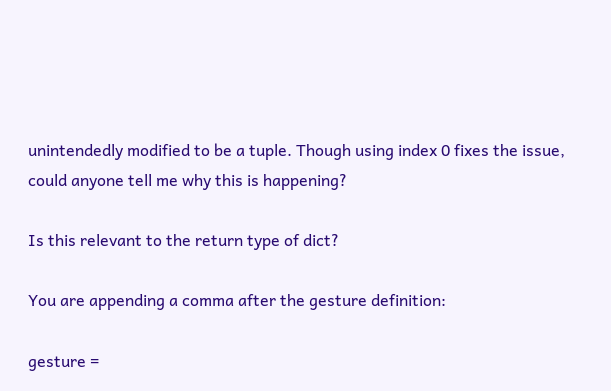unintendedly modified to be a tuple. Though using index 0 fixes the issue, could anyone tell me why this is happening?

Is this relevant to the return type of dict?

You are appending a comma after the gesture definition:

gesture =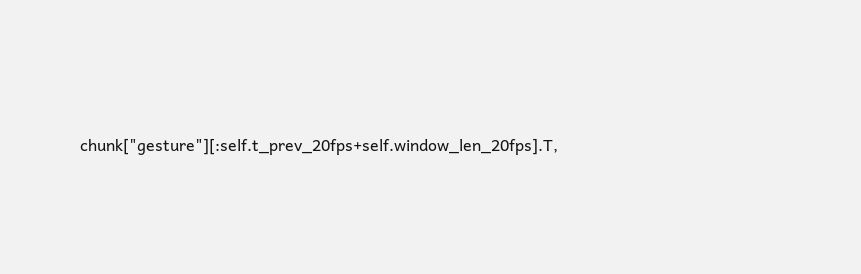chunk["gesture"][:self.t_prev_20fps+self.window_len_20fps].T,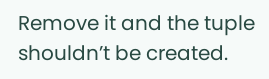Remove it and the tuple shouldn’t be created.